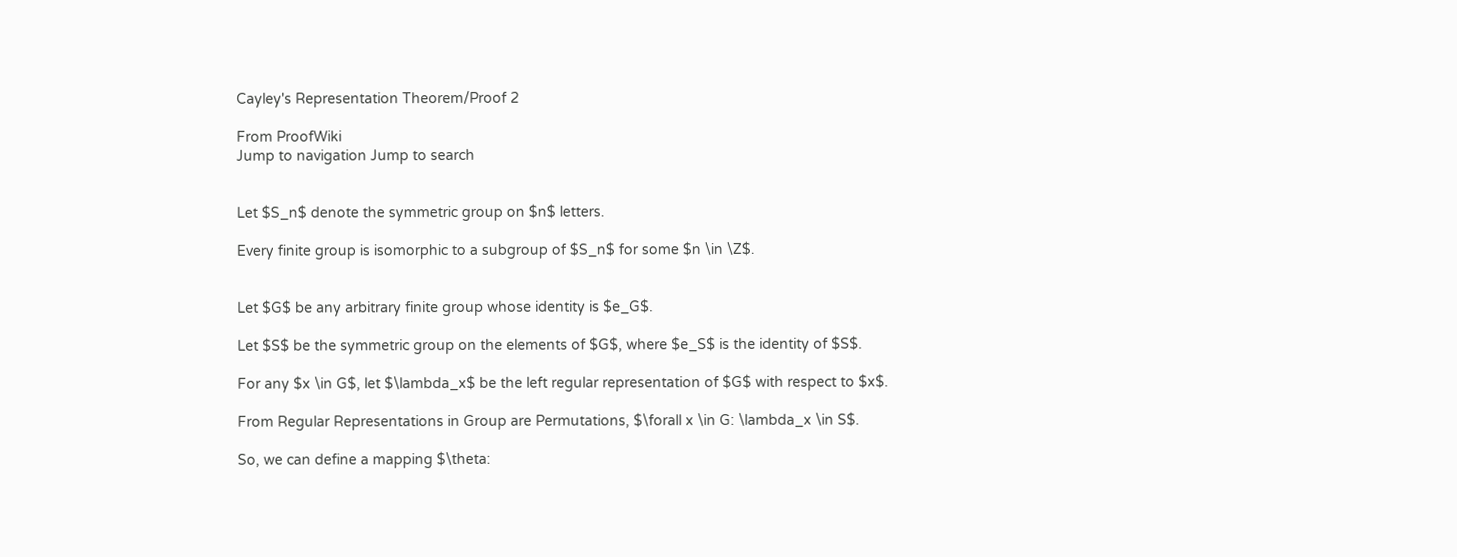Cayley's Representation Theorem/Proof 2

From ProofWiki
Jump to navigation Jump to search


Let $S_n$ denote the symmetric group on $n$ letters.

Every finite group is isomorphic to a subgroup of $S_n$ for some $n \in \Z$.


Let $G$ be any arbitrary finite group whose identity is $e_G$.

Let $S$ be the symmetric group on the elements of $G$, where $e_S$ is the identity of $S$.

For any $x \in G$, let $\lambda_x$ be the left regular representation of $G$ with respect to $x$.

From Regular Representations in Group are Permutations, $\forall x \in G: \lambda_x \in S$.

So, we can define a mapping $\theta: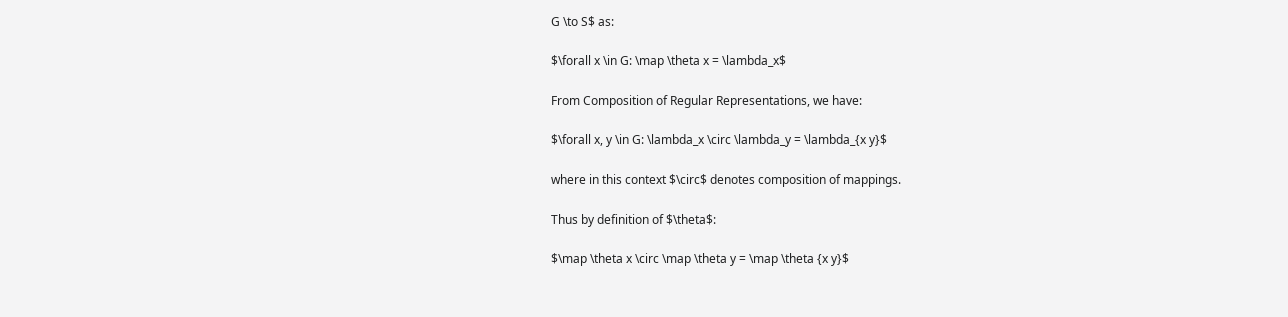G \to S$ as:

$\forall x \in G: \map \theta x = \lambda_x$

From Composition of Regular Representations, we have:

$\forall x, y \in G: \lambda_x \circ \lambda_y = \lambda_{x y}$

where in this context $\circ$ denotes composition of mappings.

Thus by definition of $\theta$:

$\map \theta x \circ \map \theta y = \map \theta {x y}$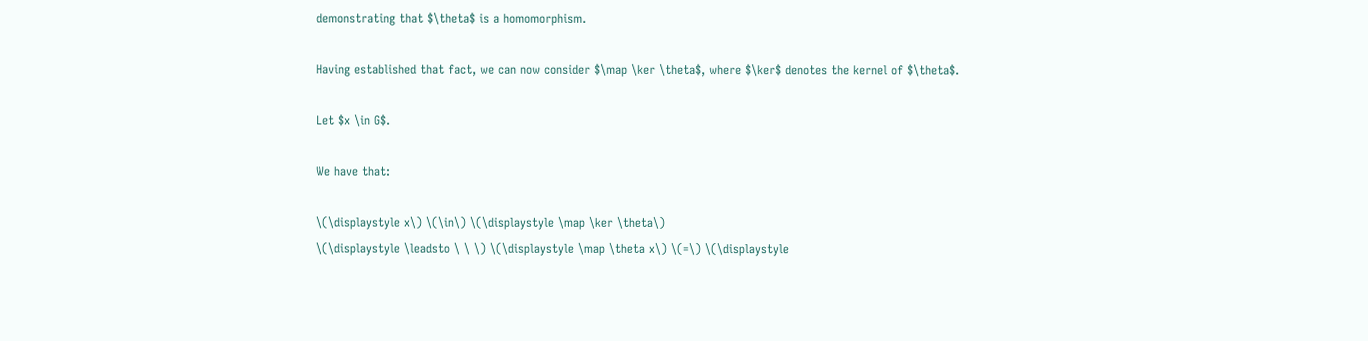demonstrating that $\theta$ is a homomorphism.

Having established that fact, we can now consider $\map \ker \theta$, where $\ker$ denotes the kernel of $\theta$.

Let $x \in G$.

We have that:

\(\displaystyle x\) \(\in\) \(\displaystyle \map \ker \theta\)
\(\displaystyle \leadsto \ \ \) \(\displaystyle \map \theta x\) \(=\) \(\displaystyle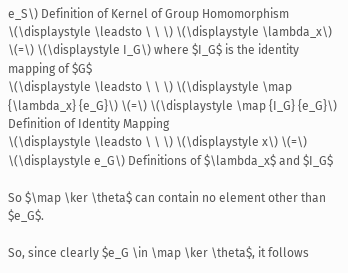e_S\) Definition of Kernel of Group Homomorphism
\(\displaystyle \leadsto \ \ \) \(\displaystyle \lambda_x\) \(=\) \(\displaystyle I_G\) where $I_G$ is the identity mapping of $G$
\(\displaystyle \leadsto \ \ \) \(\displaystyle \map {\lambda_x} {e_G}\) \(=\) \(\displaystyle \map {I_G} {e_G}\) Definition of Identity Mapping
\(\displaystyle \leadsto \ \ \) \(\displaystyle x\) \(=\) \(\displaystyle e_G\) Definitions of $\lambda_x$ and $I_G$

So $\map \ker \theta$ can contain no element other than $e_G$.

So, since clearly $e_G \in \map \ker \theta$, it follows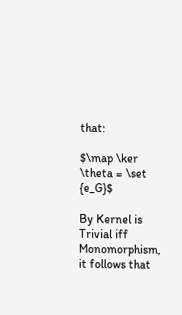that:

$\map \ker \theta = \set {e_G}$

By Kernel is Trivial iff Monomorphism, it follows that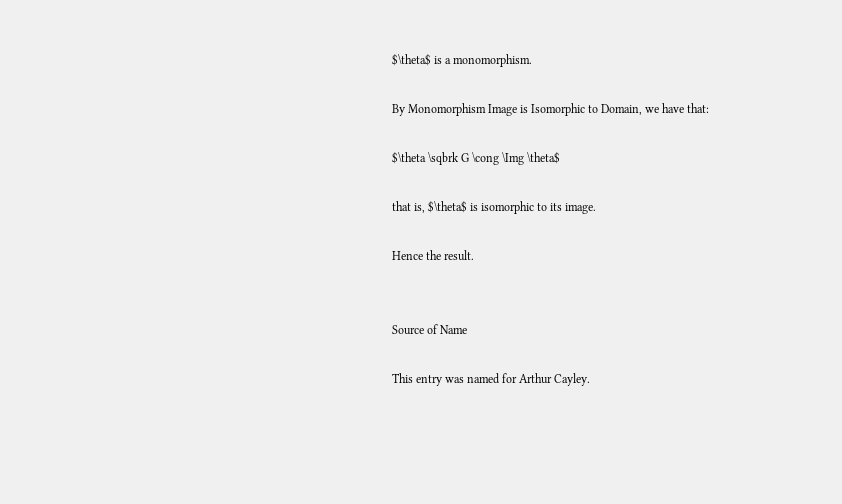$\theta$ is a monomorphism.

By Monomorphism Image is Isomorphic to Domain, we have that:

$\theta \sqbrk G \cong \Img \theta$

that is, $\theta$ is isomorphic to its image.

Hence the result.


Source of Name

This entry was named for Arthur Cayley.